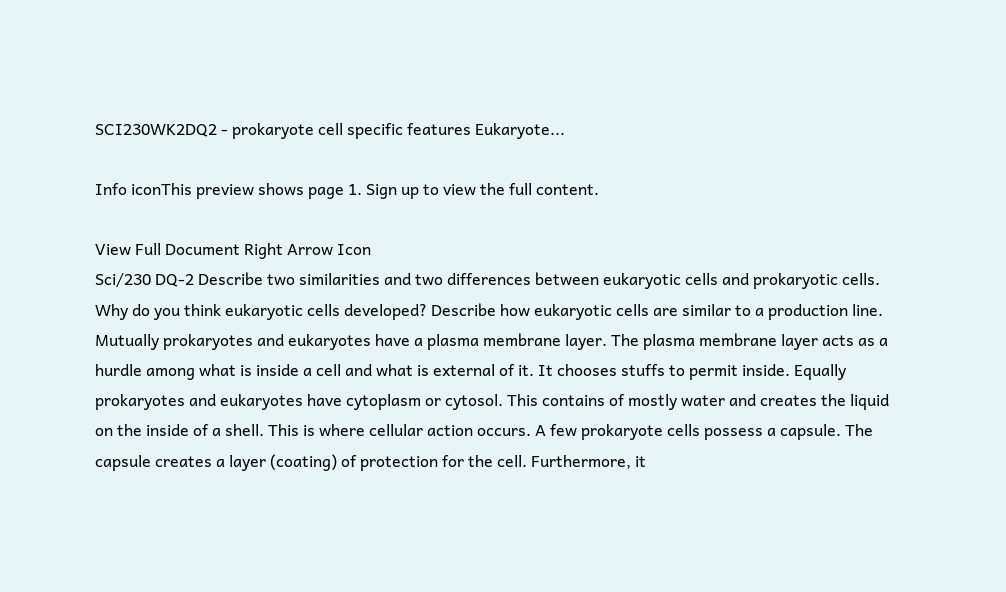SCI230WK2DQ2 - prokaryote cell specific features Eukaryote...

Info iconThis preview shows page 1. Sign up to view the full content.

View Full Document Right Arrow Icon
Sci/230 DQ-2 Describe two similarities and two differences between eukaryotic cells and prokaryotic cells. Why do you think eukaryotic cells developed? Describe how eukaryotic cells are similar to a production line. Mutually prokaryotes and eukaryotes have a plasma membrane layer. The plasma membrane layer acts as a hurdle among what is inside a cell and what is external of it. It chooses stuffs to permit inside. Equally prokaryotes and eukaryotes have cytoplasm or cytosol. This contains of mostly water and creates the liquid on the inside of a shell. This is where cellular action occurs. A few prokaryote cells possess a capsule. The capsule creates a layer (coating) of protection for the cell. Furthermore, it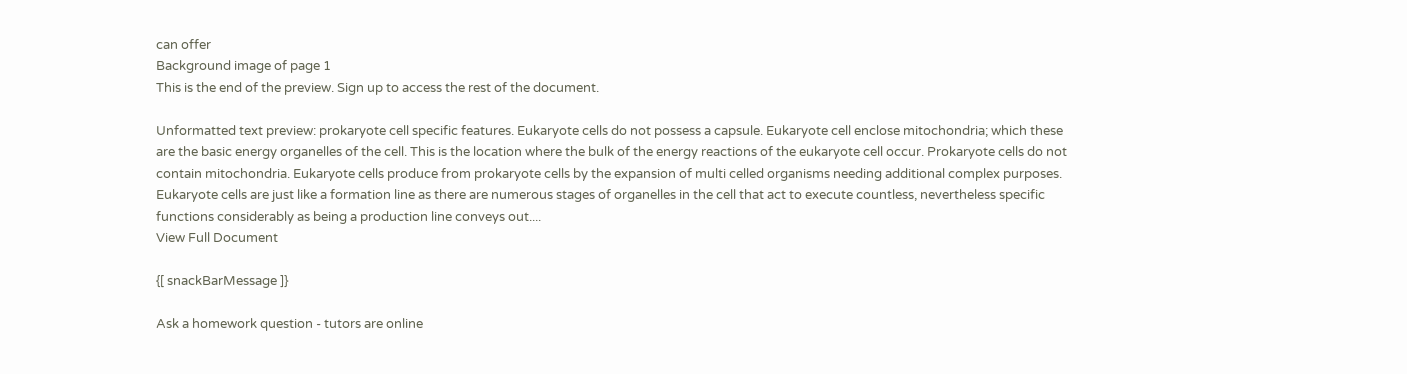can offer
Background image of page 1
This is the end of the preview. Sign up to access the rest of the document.

Unformatted text preview: prokaryote cell specific features. Eukaryote cells do not possess a capsule. Eukaryote cell enclose mitochondria; which these are the basic energy organelles of the cell. This is the location where the bulk of the energy reactions of the eukaryote cell occur. Prokaryote cells do not contain mitochondria. Eukaryote cells produce from prokaryote cells by the expansion of multi celled organisms needing additional complex purposes. Eukaryote cells are just like a formation line as there are numerous stages of organelles in the cell that act to execute countless, nevertheless specific functions considerably as being a production line conveys out....
View Full Document

{[ snackBarMessage ]}

Ask a homework question - tutors are online